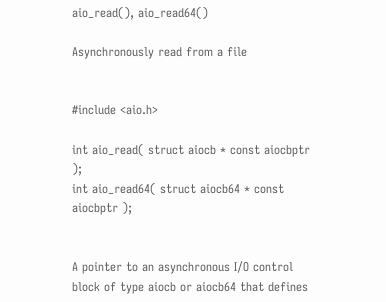aio_read(), aio_read64()

Asynchronously read from a file


#include <aio.h>

int aio_read( struct aiocb * const aiocbptr );
int aio_read64( struct aiocb64 * const aiocbptr );


A pointer to an asynchronous I/O control block of type aiocb or aiocb64 that defines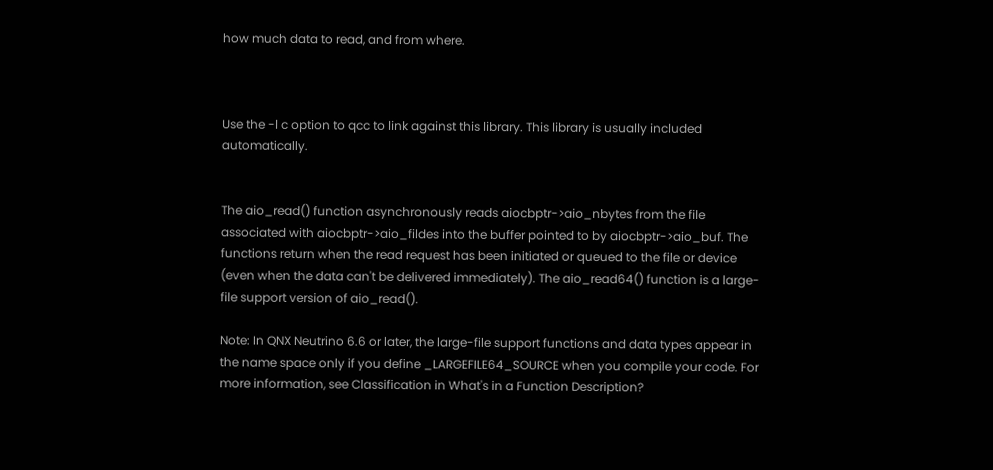how much data to read, and from where.



Use the -l c option to qcc to link against this library. This library is usually included automatically.


The aio_read() function asynchronously reads aiocbptr->aio_nbytes from the file associated with aiocbptr->aio_fildes into the buffer pointed to by aiocbptr->aio_buf. The functions return when the read request has been initiated or queued to the file or device (even when the data can't be delivered immediately). The aio_read64() function is a large-file support version of aio_read().

Note: In QNX Neutrino 6.6 or later, the large-file support functions and data types appear in the name space only if you define _LARGEFILE64_SOURCE when you compile your code. For more information, see Classification in What's in a Function Description?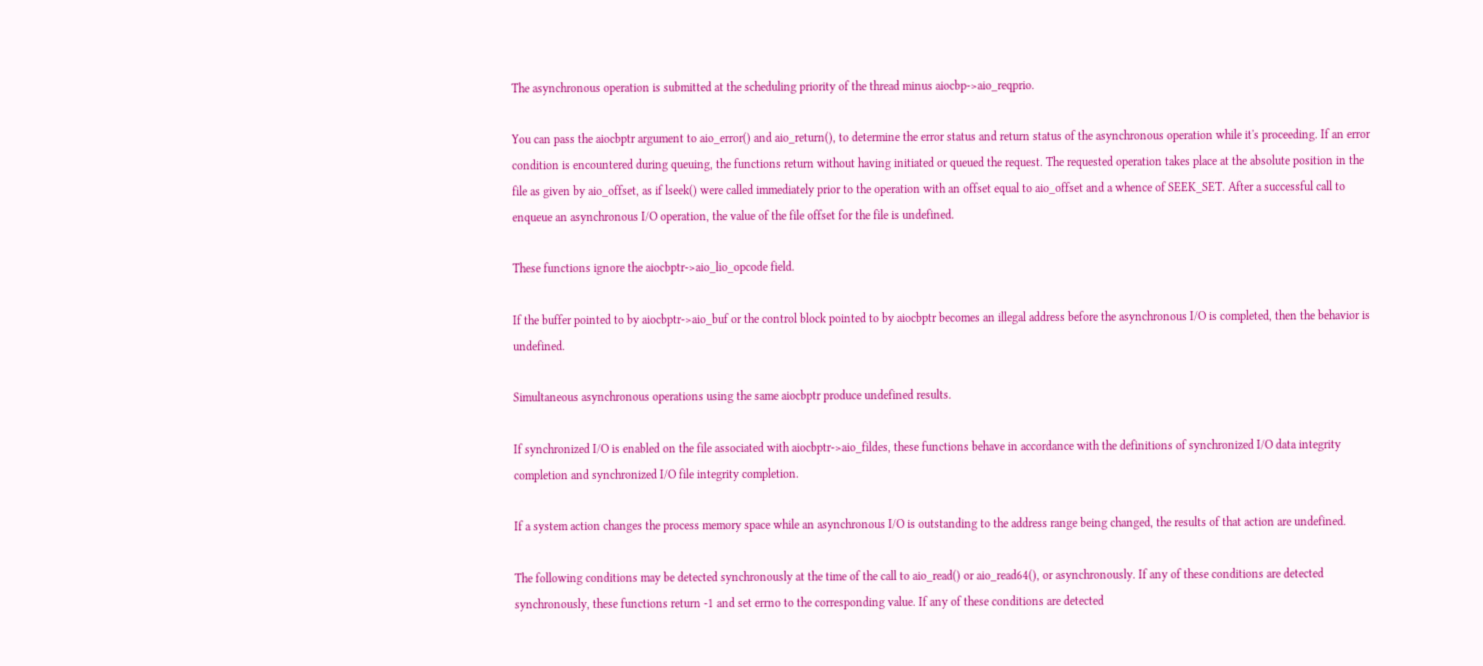The asynchronous operation is submitted at the scheduling priority of the thread minus aiocbp->aio_reqprio.

You can pass the aiocbptr argument to aio_error() and aio_return(), to determine the error status and return status of the asynchronous operation while it's proceeding. If an error condition is encountered during queuing, the functions return without having initiated or queued the request. The requested operation takes place at the absolute position in the file as given by aio_offset, as if lseek() were called immediately prior to the operation with an offset equal to aio_offset and a whence of SEEK_SET. After a successful call to enqueue an asynchronous I/O operation, the value of the file offset for the file is undefined.

These functions ignore the aiocbptr->aio_lio_opcode field.

If the buffer pointed to by aiocbptr->aio_buf or the control block pointed to by aiocbptr becomes an illegal address before the asynchronous I/O is completed, then the behavior is undefined.

Simultaneous asynchronous operations using the same aiocbptr produce undefined results.

If synchronized I/O is enabled on the file associated with aiocbptr->aio_fildes, these functions behave in accordance with the definitions of synchronized I/O data integrity completion and synchronized I/O file integrity completion.

If a system action changes the process memory space while an asynchronous I/O is outstanding to the address range being changed, the results of that action are undefined.

The following conditions may be detected synchronously at the time of the call to aio_read() or aio_read64(), or asynchronously. If any of these conditions are detected synchronously, these functions return -1 and set errno to the corresponding value. If any of these conditions are detected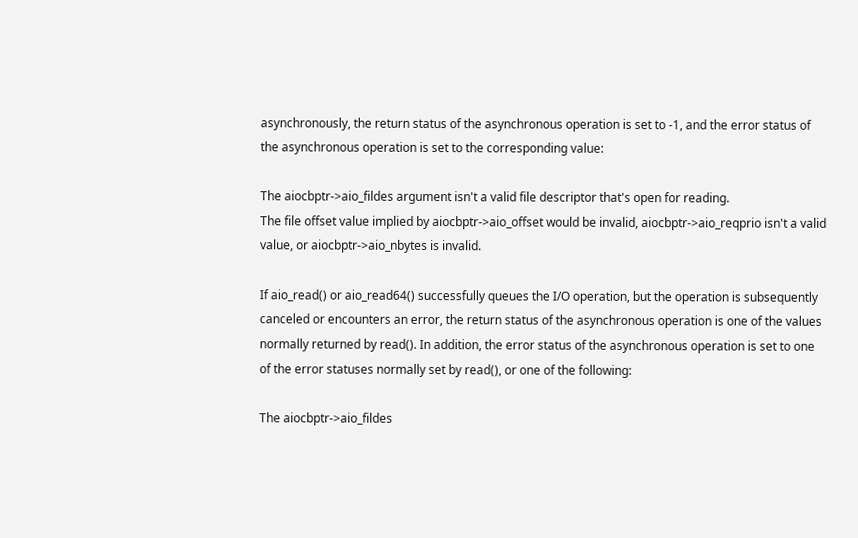asynchronously, the return status of the asynchronous operation is set to -1, and the error status of the asynchronous operation is set to the corresponding value:

The aiocbptr->aio_fildes argument isn't a valid file descriptor that's open for reading.
The file offset value implied by aiocbptr->aio_offset would be invalid, aiocbptr->aio_reqprio isn't a valid value, or aiocbptr->aio_nbytes is invalid.

If aio_read() or aio_read64() successfully queues the I/O operation, but the operation is subsequently canceled or encounters an error, the return status of the asynchronous operation is one of the values normally returned by read(). In addition, the error status of the asynchronous operation is set to one of the error statuses normally set by read(), or one of the following:

The aiocbptr->aio_fildes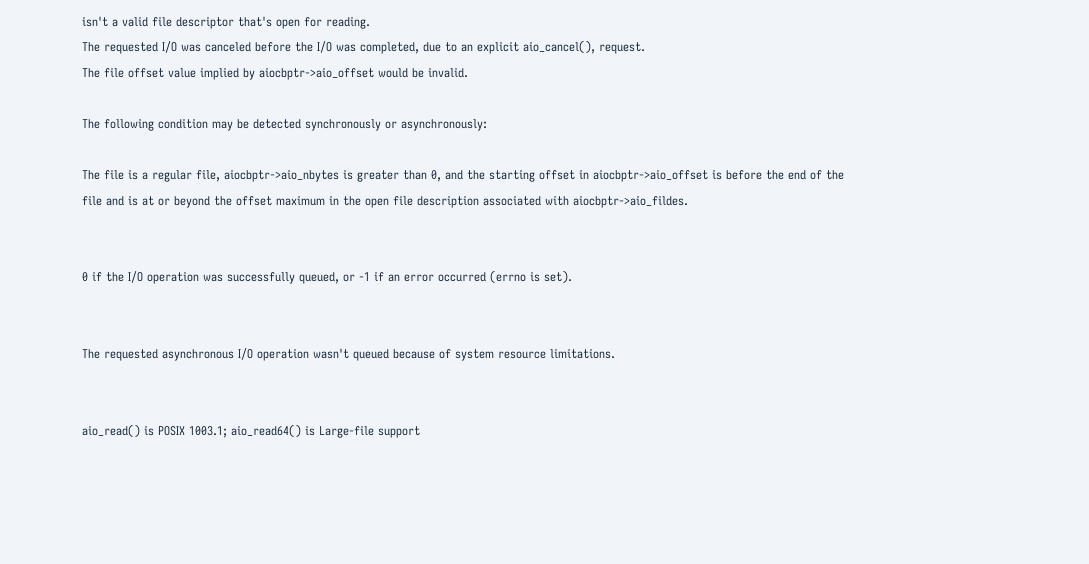isn't a valid file descriptor that's open for reading.
The requested I/O was canceled before the I/O was completed, due to an explicit aio_cancel(), request.
The file offset value implied by aiocbptr->aio_offset would be invalid.

The following condition may be detected synchronously or asynchronously:

The file is a regular file, aiocbptr->aio_nbytes is greater than 0, and the starting offset in aiocbptr->aio_offset is before the end of the file and is at or beyond the offset maximum in the open file description associated with aiocbptr->aio_fildes.


0 if the I/O operation was successfully queued, or -1 if an error occurred (errno is set).


The requested asynchronous I/O operation wasn't queued because of system resource limitations.


aio_read() is POSIX 1003.1; aio_read64() is Large-file support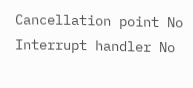Cancellation point No
Interrupt handler No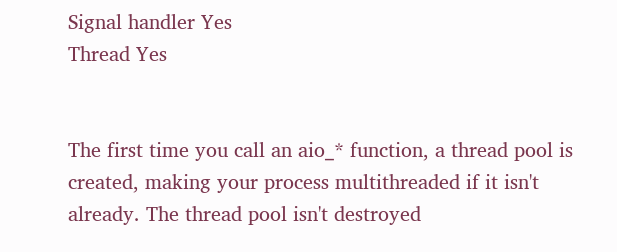Signal handler Yes
Thread Yes


The first time you call an aio_* function, a thread pool is created, making your process multithreaded if it isn't already. The thread pool isn't destroyed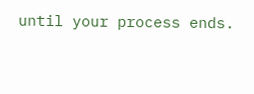until your process ends.